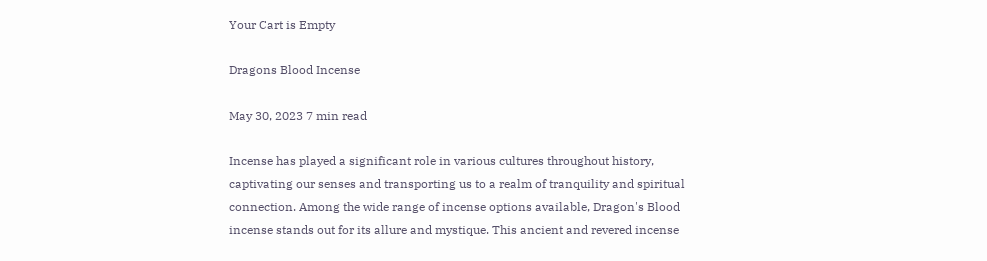Your Cart is Empty

Dragons Blood Incense

May 30, 2023 7 min read

Incense has played a significant role in various cultures throughout history, captivating our senses and transporting us to a realm of tranquility and spiritual connection. Among the wide range of incense options available, Dragon's Blood incense stands out for its allure and mystique. This ancient and revered incense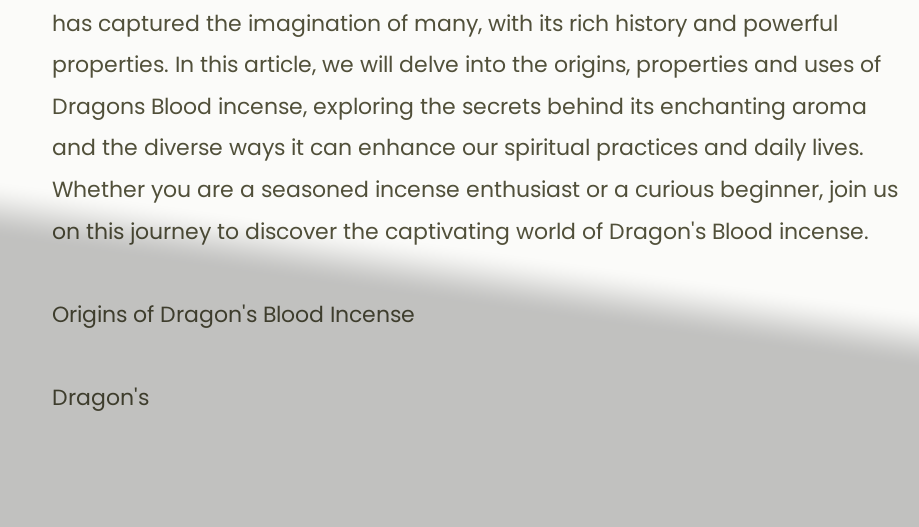has captured the imagination of many, with its rich history and powerful properties. In this article, we will delve into the origins, properties and uses of Dragons Blood incense, exploring the secrets behind its enchanting aroma and the diverse ways it can enhance our spiritual practices and daily lives. Whether you are a seasoned incense enthusiast or a curious beginner, join us on this journey to discover the captivating world of Dragon's Blood incense.

Origins of Dragon's Blood Incense

Dragon's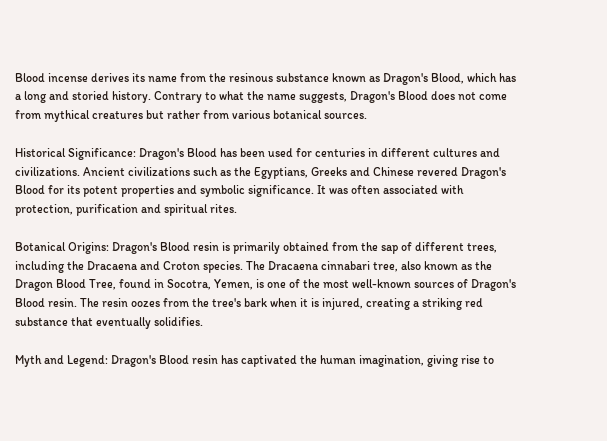Blood incense derives its name from the resinous substance known as Dragon's Blood, which has a long and storied history. Contrary to what the name suggests, Dragon's Blood does not come from mythical creatures but rather from various botanical sources.

Historical Significance: Dragon's Blood has been used for centuries in different cultures and civilizations. Ancient civilizations such as the Egyptians, Greeks and Chinese revered Dragon's Blood for its potent properties and symbolic significance. It was often associated with protection, purification and spiritual rites.

Botanical Origins: Dragon's Blood resin is primarily obtained from the sap of different trees, including the Dracaena and Croton species. The Dracaena cinnabari tree, also known as the Dragon Blood Tree, found in Socotra, Yemen, is one of the most well-known sources of Dragon's Blood resin. The resin oozes from the tree's bark when it is injured, creating a striking red substance that eventually solidifies.

Myth and Legend: Dragon's Blood resin has captivated the human imagination, giving rise to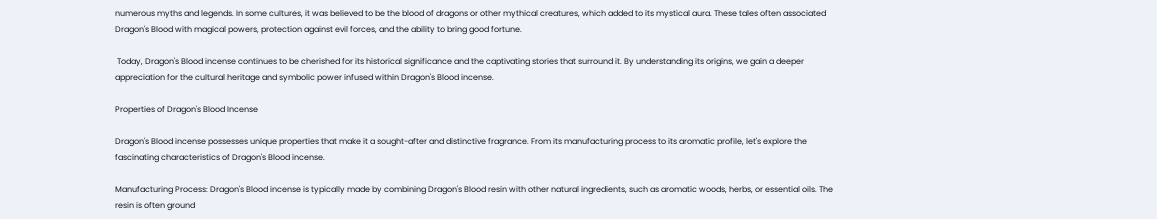numerous myths and legends. In some cultures, it was believed to be the blood of dragons or other mythical creatures, which added to its mystical aura. These tales often associated Dragon's Blood with magical powers, protection against evil forces, and the ability to bring good fortune.

 Today, Dragon's Blood incense continues to be cherished for its historical significance and the captivating stories that surround it. By understanding its origins, we gain a deeper appreciation for the cultural heritage and symbolic power infused within Dragon's Blood incense.

Properties of Dragon's Blood Incense

Dragon's Blood incense possesses unique properties that make it a sought-after and distinctive fragrance. From its manufacturing process to its aromatic profile, let's explore the fascinating characteristics of Dragon's Blood incense.

Manufacturing Process: Dragon's Blood incense is typically made by combining Dragon's Blood resin with other natural ingredients, such as aromatic woods, herbs, or essential oils. The resin is often ground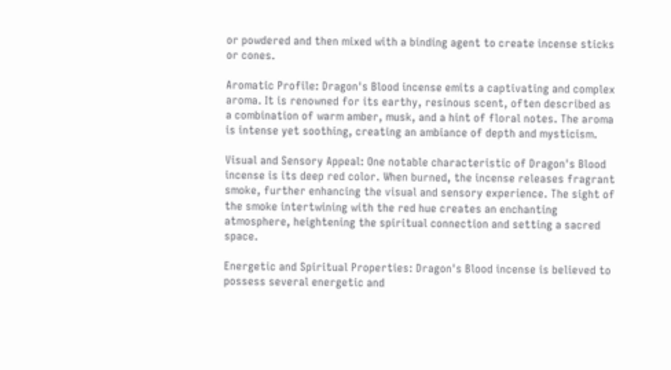or powdered and then mixed with a binding agent to create incense sticks or cones.

Aromatic Profile: Dragon's Blood incense emits a captivating and complex aroma. It is renowned for its earthy, resinous scent, often described as a combination of warm amber, musk, and a hint of floral notes. The aroma is intense yet soothing, creating an ambiance of depth and mysticism.

Visual and Sensory Appeal: One notable characteristic of Dragon's Blood incense is its deep red color. When burned, the incense releases fragrant smoke, further enhancing the visual and sensory experience. The sight of the smoke intertwining with the red hue creates an enchanting atmosphere, heightening the spiritual connection and setting a sacred space.

Energetic and Spiritual Properties: Dragon's Blood incense is believed to possess several energetic and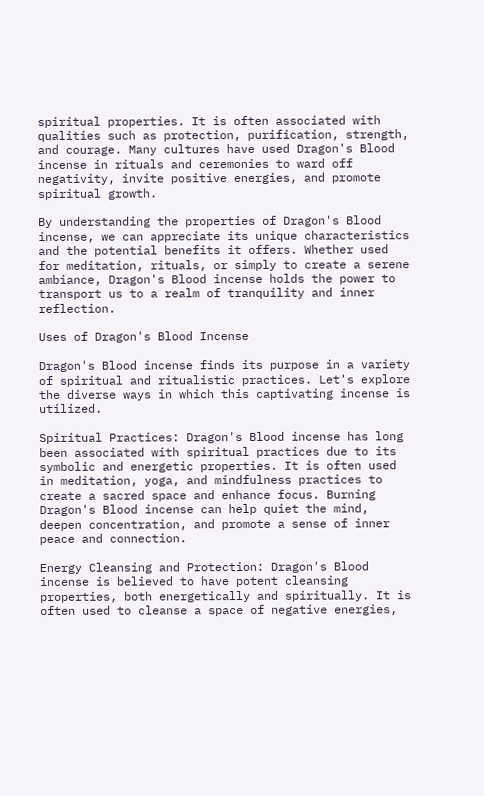spiritual properties. It is often associated with qualities such as protection, purification, strength, and courage. Many cultures have used Dragon's Blood incense in rituals and ceremonies to ward off negativity, invite positive energies, and promote spiritual growth.

By understanding the properties of Dragon's Blood incense, we can appreciate its unique characteristics and the potential benefits it offers. Whether used for meditation, rituals, or simply to create a serene ambiance, Dragon's Blood incense holds the power to transport us to a realm of tranquility and inner reflection.

Uses of Dragon's Blood Incense

Dragon's Blood incense finds its purpose in a variety of spiritual and ritualistic practices. Let's explore the diverse ways in which this captivating incense is utilized.

Spiritual Practices: Dragon's Blood incense has long been associated with spiritual practices due to its symbolic and energetic properties. It is often used in meditation, yoga, and mindfulness practices to create a sacred space and enhance focus. Burning Dragon's Blood incense can help quiet the mind, deepen concentration, and promote a sense of inner peace and connection.

Energy Cleansing and Protection: Dragon's Blood incense is believed to have potent cleansing properties, both energetically and spiritually. It is often used to cleanse a space of negative energies,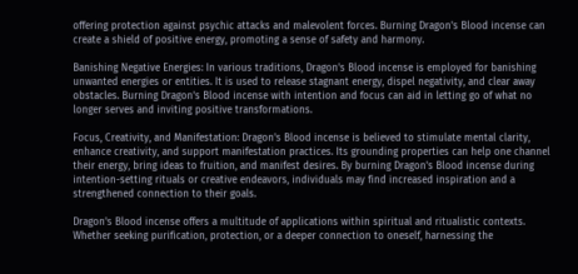offering protection against psychic attacks and malevolent forces. Burning Dragon's Blood incense can create a shield of positive energy, promoting a sense of safety and harmony.

Banishing Negative Energies: In various traditions, Dragon's Blood incense is employed for banishing unwanted energies or entities. It is used to release stagnant energy, dispel negativity, and clear away obstacles. Burning Dragon's Blood incense with intention and focus can aid in letting go of what no longer serves and inviting positive transformations.

Focus, Creativity, and Manifestation: Dragon's Blood incense is believed to stimulate mental clarity, enhance creativity, and support manifestation practices. Its grounding properties can help one channel their energy, bring ideas to fruition, and manifest desires. By burning Dragon's Blood incense during intention-setting rituals or creative endeavors, individuals may find increased inspiration and a strengthened connection to their goals.

Dragon's Blood incense offers a multitude of applications within spiritual and ritualistic contexts. Whether seeking purification, protection, or a deeper connection to oneself, harnessing the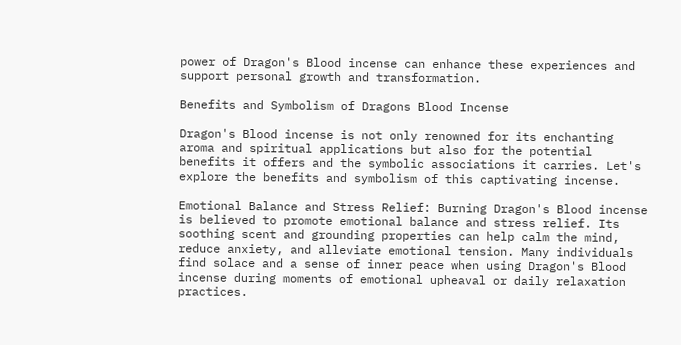power of Dragon's Blood incense can enhance these experiences and support personal growth and transformation.

Benefits and Symbolism of Dragons Blood Incense

Dragon's Blood incense is not only renowned for its enchanting aroma and spiritual applications but also for the potential benefits it offers and the symbolic associations it carries. Let's explore the benefits and symbolism of this captivating incense.

Emotional Balance and Stress Relief: Burning Dragon's Blood incense is believed to promote emotional balance and stress relief. Its soothing scent and grounding properties can help calm the mind, reduce anxiety, and alleviate emotional tension. Many individuals find solace and a sense of inner peace when using Dragon's Blood incense during moments of emotional upheaval or daily relaxation practices.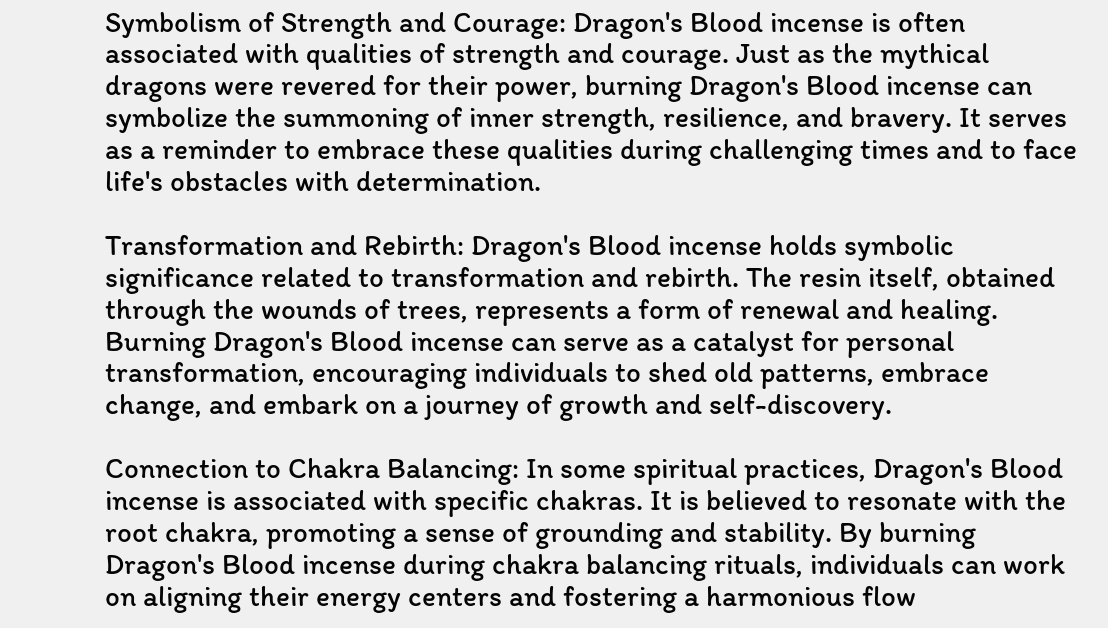Symbolism of Strength and Courage: Dragon's Blood incense is often associated with qualities of strength and courage. Just as the mythical dragons were revered for their power, burning Dragon's Blood incense can symbolize the summoning of inner strength, resilience, and bravery. It serves as a reminder to embrace these qualities during challenging times and to face life's obstacles with determination.

Transformation and Rebirth: Dragon's Blood incense holds symbolic significance related to transformation and rebirth. The resin itself, obtained through the wounds of trees, represents a form of renewal and healing. Burning Dragon's Blood incense can serve as a catalyst for personal transformation, encouraging individuals to shed old patterns, embrace change, and embark on a journey of growth and self-discovery.

Connection to Chakra Balancing: In some spiritual practices, Dragon's Blood incense is associated with specific chakras. It is believed to resonate with the root chakra, promoting a sense of grounding and stability. By burning Dragon's Blood incense during chakra balancing rituals, individuals can work on aligning their energy centers and fostering a harmonious flow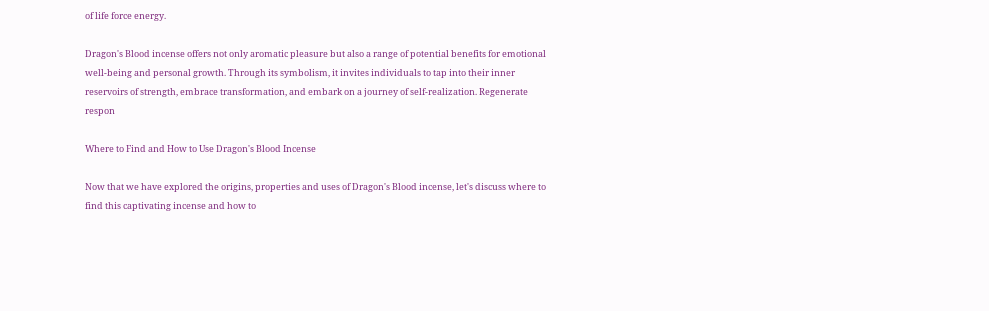of life force energy.

Dragon's Blood incense offers not only aromatic pleasure but also a range of potential benefits for emotional well-being and personal growth. Through its symbolism, it invites individuals to tap into their inner reservoirs of strength, embrace transformation, and embark on a journey of self-realization. Regenerate respon

Where to Find and How to Use Dragon's Blood Incense

Now that we have explored the origins, properties and uses of Dragon's Blood incense, let's discuss where to find this captivating incense and how to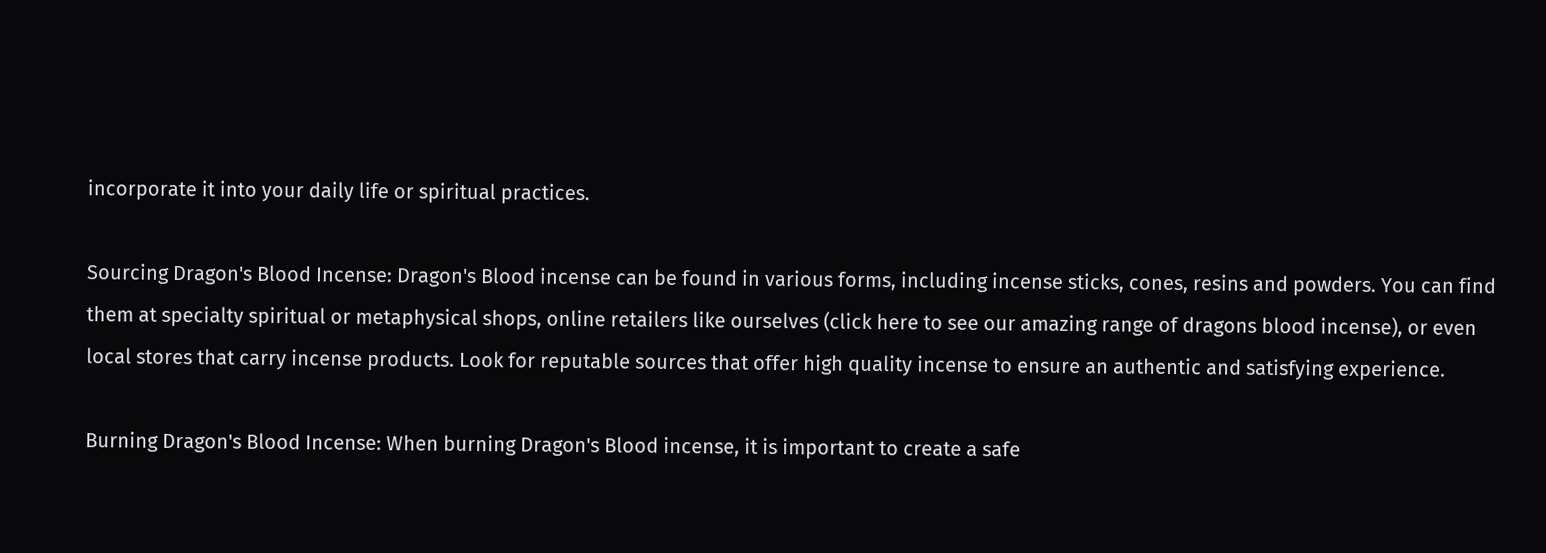incorporate it into your daily life or spiritual practices.

Sourcing Dragon's Blood Incense: Dragon's Blood incense can be found in various forms, including incense sticks, cones, resins and powders. You can find them at specialty spiritual or metaphysical shops, online retailers like ourselves (click here to see our amazing range of dragons blood incense), or even local stores that carry incense products. Look for reputable sources that offer high quality incense to ensure an authentic and satisfying experience.

Burning Dragon's Blood Incense: When burning Dragon's Blood incense, it is important to create a safe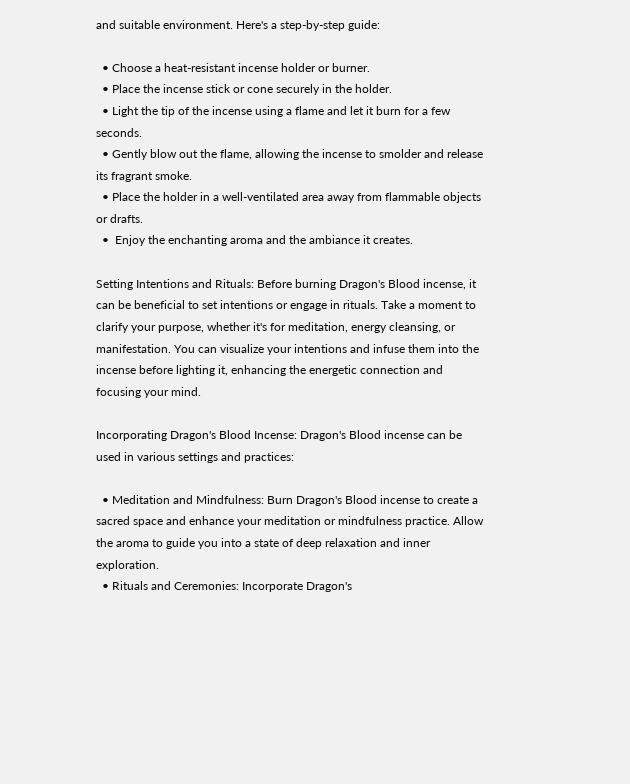and suitable environment. Here's a step-by-step guide:

  • Choose a heat-resistant incense holder or burner.
  • Place the incense stick or cone securely in the holder.
  • Light the tip of the incense using a flame and let it burn for a few seconds.
  • Gently blow out the flame, allowing the incense to smolder and release its fragrant smoke.
  • Place the holder in a well-ventilated area away from flammable objects or drafts.
  •  Enjoy the enchanting aroma and the ambiance it creates.

Setting Intentions and Rituals: Before burning Dragon's Blood incense, it can be beneficial to set intentions or engage in rituals. Take a moment to clarify your purpose, whether it's for meditation, energy cleansing, or manifestation. You can visualize your intentions and infuse them into the incense before lighting it, enhancing the energetic connection and focusing your mind.

Incorporating Dragon's Blood Incense: Dragon's Blood incense can be used in various settings and practices:

  • Meditation and Mindfulness: Burn Dragon's Blood incense to create a sacred space and enhance your meditation or mindfulness practice. Allow the aroma to guide you into a state of deep relaxation and inner exploration.
  • Rituals and Ceremonies: Incorporate Dragon's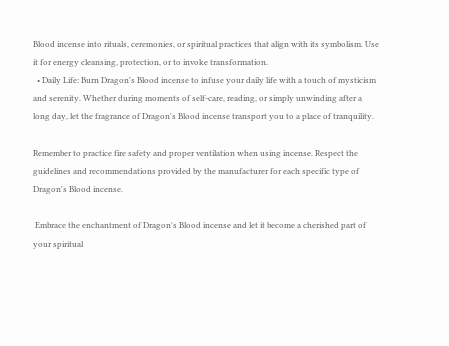Blood incense into rituals, ceremonies, or spiritual practices that align with its symbolism. Use it for energy cleansing, protection, or to invoke transformation.
  • Daily Life: Burn Dragon's Blood incense to infuse your daily life with a touch of mysticism and serenity. Whether during moments of self-care, reading, or simply unwinding after a long day, let the fragrance of Dragon's Blood incense transport you to a place of tranquility.

Remember to practice fire safety and proper ventilation when using incense. Respect the guidelines and recommendations provided by the manufacturer for each specific type of Dragon's Blood incense.

 Embrace the enchantment of Dragon's Blood incense and let it become a cherished part of your spiritual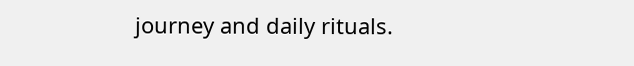journey and daily rituals.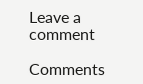Leave a comment

Comments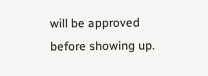will be approved before showing up.